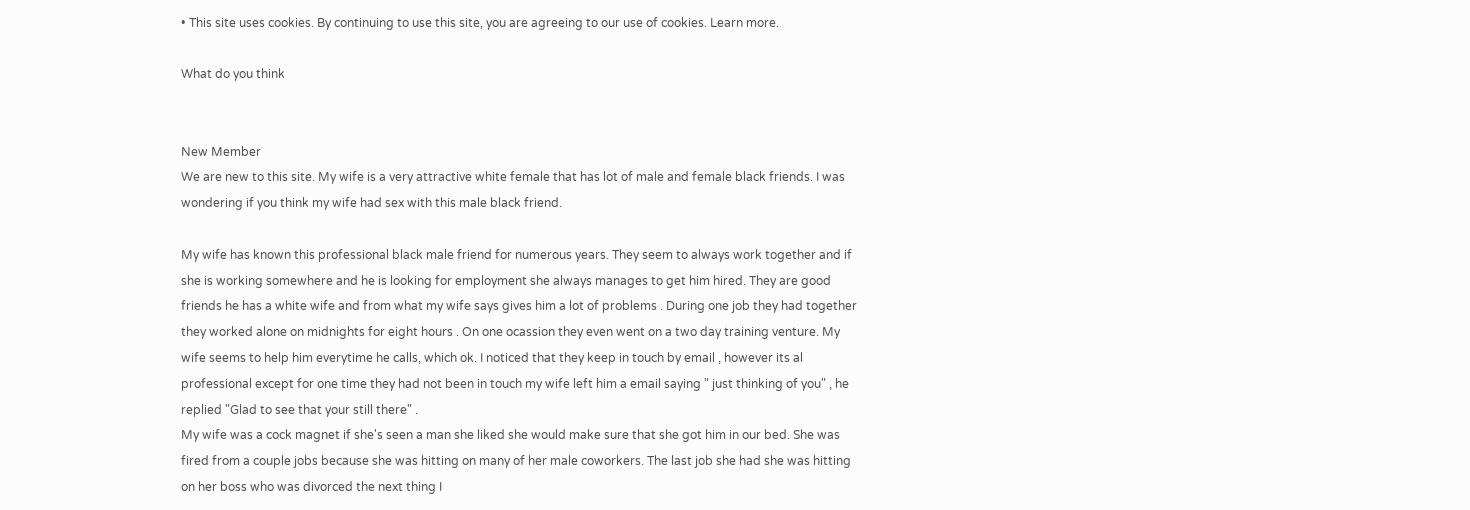• This site uses cookies. By continuing to use this site, you are agreeing to our use of cookies. Learn more.

What do you think


New Member
We are new to this site. My wife is a very attractive white female that has lot of male and female black friends. I was wondering if you think my wife had sex with this male black friend.

My wife has known this professional black male friend for numerous years. They seem to always work together and if she is working somewhere and he is looking for employment she always manages to get him hired. They are good friends he has a white wife and from what my wife says gives him a lot of problems . During one job they had together they worked alone on midnights for eight hours . On one ocassion they even went on a two day training venture. My wife seems to help him everytime he calls, which ok. I noticed that they keep in touch by email , however its al professional except for one time they had not been in touch my wife left him a email saying " just thinking of you" , he replied "Glad to see that your still there" .
My wife was a cock magnet if she's seen a man she liked she would make sure that she got him in our bed. She was fired from a couple jobs because she was hitting on many of her male coworkers. The last job she had she was hitting on her boss who was divorced the next thing I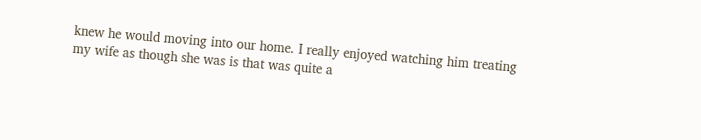knew he would moving into our home. I really enjoyed watching him treating my wife as though she was is that was quite a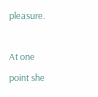pleasure.

At one point she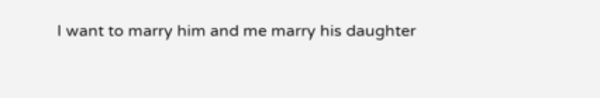I want to marry him and me marry his daughter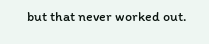but that never worked out.